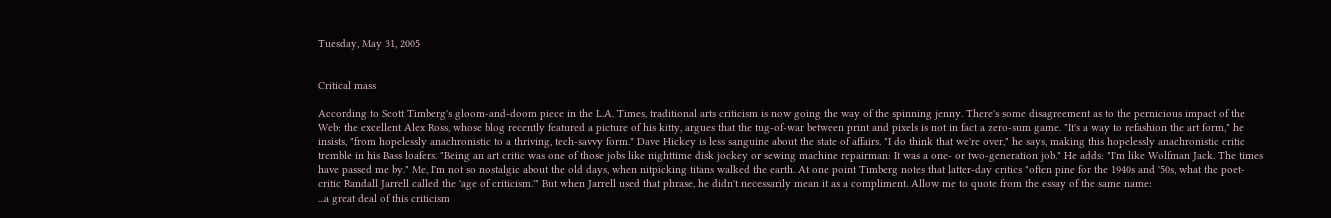Tuesday, May 31, 2005


Critical mass

According to Scott Timberg's gloom-and-doom piece in the L.A. Times, traditional arts criticism is now going the way of the spinning jenny. There's some disagreement as to the pernicious impact of the Web: the excellent Alex Ross, whose blog recently featured a picture of his kitty, argues that the tug-of-war between print and pixels is not in fact a zero-sum game. "It's a way to refashion the art form," he insists, "from hopelessly anachronistic to a thriving, tech-savvy form." Dave Hickey is less sanguine about the state of affairs. "I do think that we're over," he says, making this hopelessly anachronistic critic tremble in his Bass loafers. "Being an art critic was one of those jobs like nighttime disk jockey or sewing machine repairman: It was a one- or two-generation job." He adds: "I'm like Wolfman Jack. The times have passed me by." Me, I'm not so nostalgic about the old days, when nitpicking titans walked the earth. At one point Timberg notes that latter-day critics "often pine for the 1940s and '50s, what the poet-critic Randall Jarrell called the 'age of criticism.'" But when Jarrell used that phrase, he didn't necessarily mean it as a compliment. Allow me to quote from the essay of the same name:
...a great deal of this criticism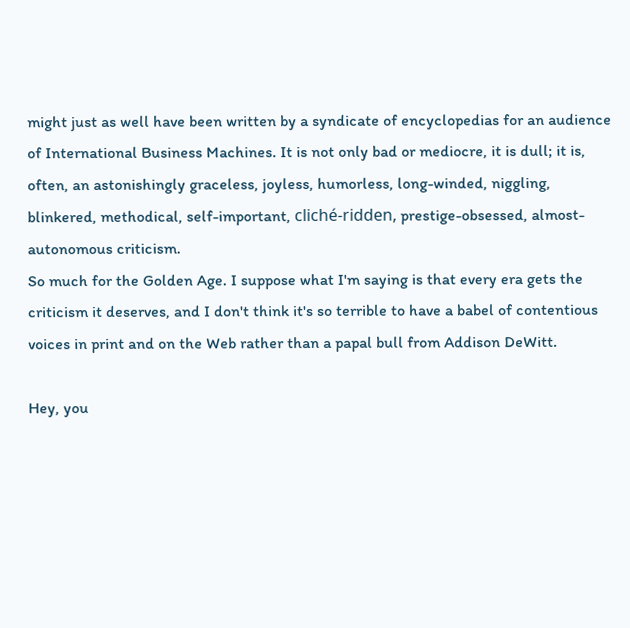might just as well have been written by a syndicate of encyclopedias for an audience of International Business Machines. It is not only bad or mediocre, it is dull; it is, often, an astonishingly graceless, joyless, humorless, long-winded, niggling, blinkered, methodical, self-important, cliché-ridden, prestige-obsessed, almost-autonomous criticism.
So much for the Golden Age. I suppose what I'm saying is that every era gets the criticism it deserves, and I don't think it's so terrible to have a babel of contentious voices in print and on the Web rather than a papal bull from Addison DeWitt.

Hey, you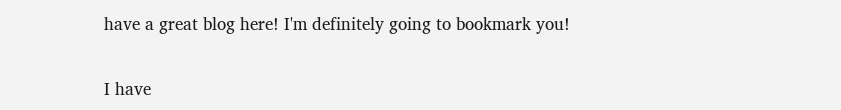have a great blog here! I'm definitely going to bookmark you!

I have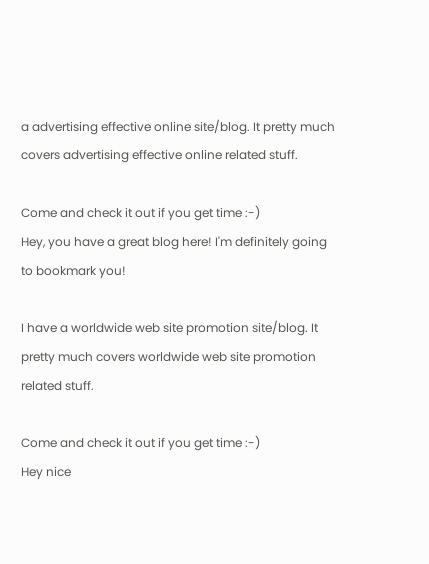a advertising effective online site/blog. It pretty much covers advertising effective online related stuff.

Come and check it out if you get time :-)
Hey, you have a great blog here! I'm definitely going to bookmark you!

I have a worldwide web site promotion site/blog. It pretty much covers worldwide web site promotion related stuff.

Come and check it out if you get time :-)
Hey nice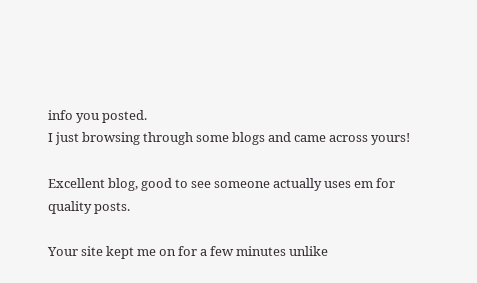info you posted.
I just browsing through some blogs and came across yours!

Excellent blog, good to see someone actually uses em for quality posts.

Your site kept me on for a few minutes unlike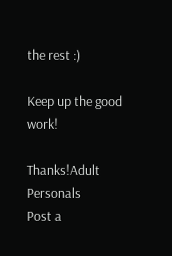the rest :)

Keep up the good work!

Thanks!Adult Personals
Post a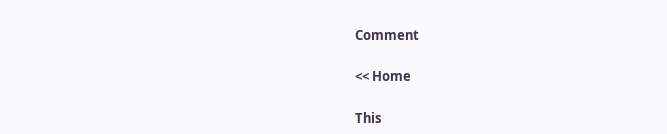Comment

<< Home

This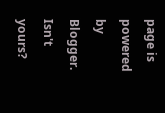page is powered by Blogger. Isn't yours?